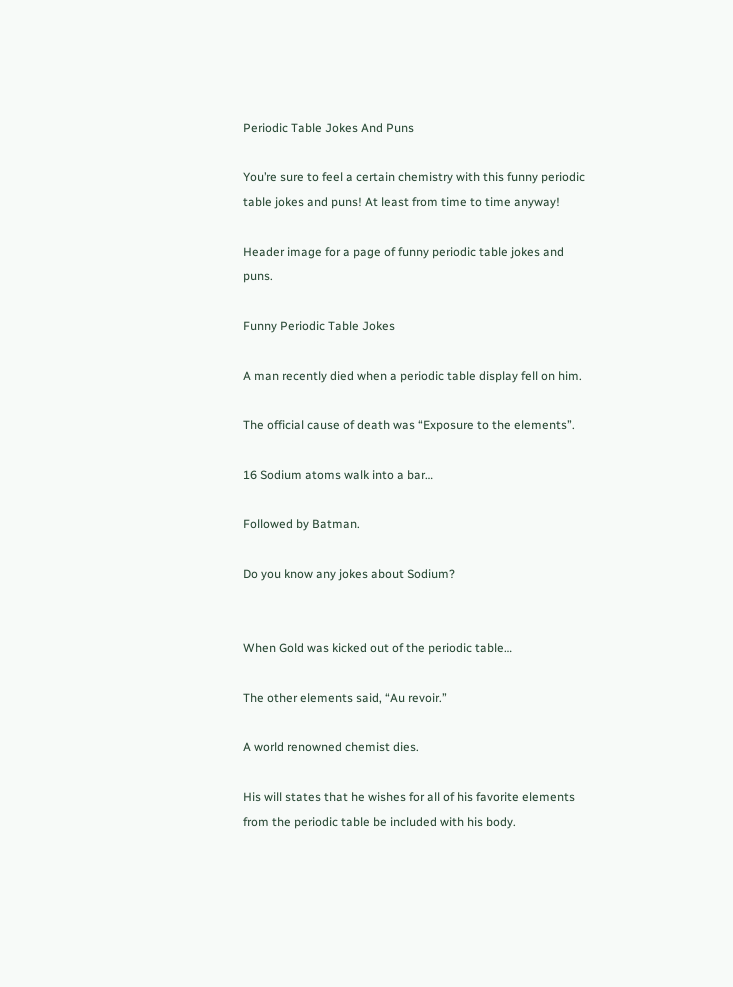Periodic Table Jokes And Puns

You’re sure to feel a certain chemistry with this funny periodic table jokes and puns! At least from time to time anyway!

Header image for a page of funny periodic table jokes and puns.

Funny Periodic Table Jokes

A man recently died when a periodic table display fell on him.

The official cause of death was “Exposure to the elements”.

16 Sodium atoms walk into a bar…

Followed by Batman.

Do you know any jokes about Sodium?


When Gold was kicked out of the periodic table…

The other elements said, “Au revoir.”

A world renowned chemist dies.

His will states that he wishes for all of his favorite elements from the periodic table be included with his body.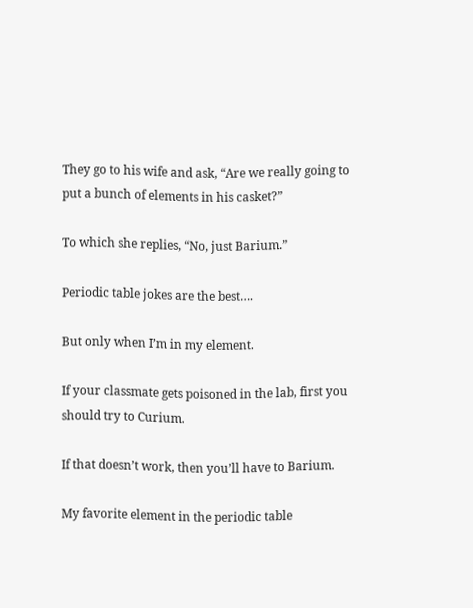They go to his wife and ask, “Are we really going to put a bunch of elements in his casket?”

To which she replies, “No, just Barium.”

Periodic table jokes are the best….

But only when I’m in my element.

If your classmate gets poisoned in the lab, first you should try to Curium.

If that doesn’t work, then you’ll have to Barium.

My favorite element in the periodic table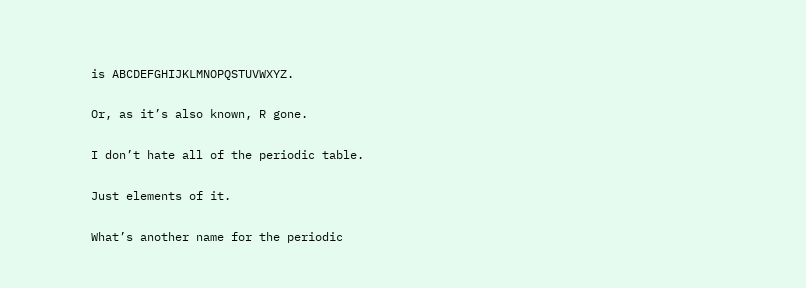is ABCDEFGHIJKLMNOPQSTUVWXYZ.

Or, as it’s also known, R gone.

I don’t hate all of the periodic table.

Just elements of it.

What’s another name for the periodic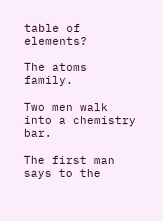table of elements?

The atoms family.

Two men walk into a chemistry bar.

The first man says to the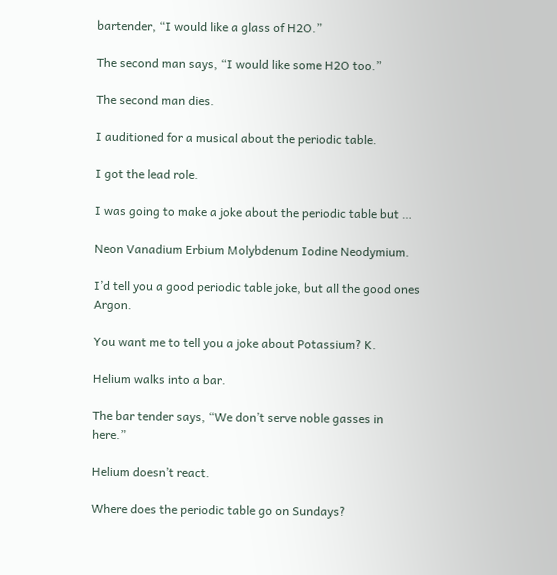bartender, “I would like a glass of H2O.”

The second man says, “I would like some H2O too.”

The second man dies.

I auditioned for a musical about the periodic table.

I got the lead role.

I was going to make a joke about the periodic table but …

Neon Vanadium Erbium Molybdenum Iodine Neodymium.

I’d tell you a good periodic table joke, but all the good ones Argon.

You want me to tell you a joke about Potassium? K.

Helium walks into a bar.

The bar tender says, “We don’t serve noble gasses in here.”

Helium doesn’t react.

Where does the periodic table go on Sundays?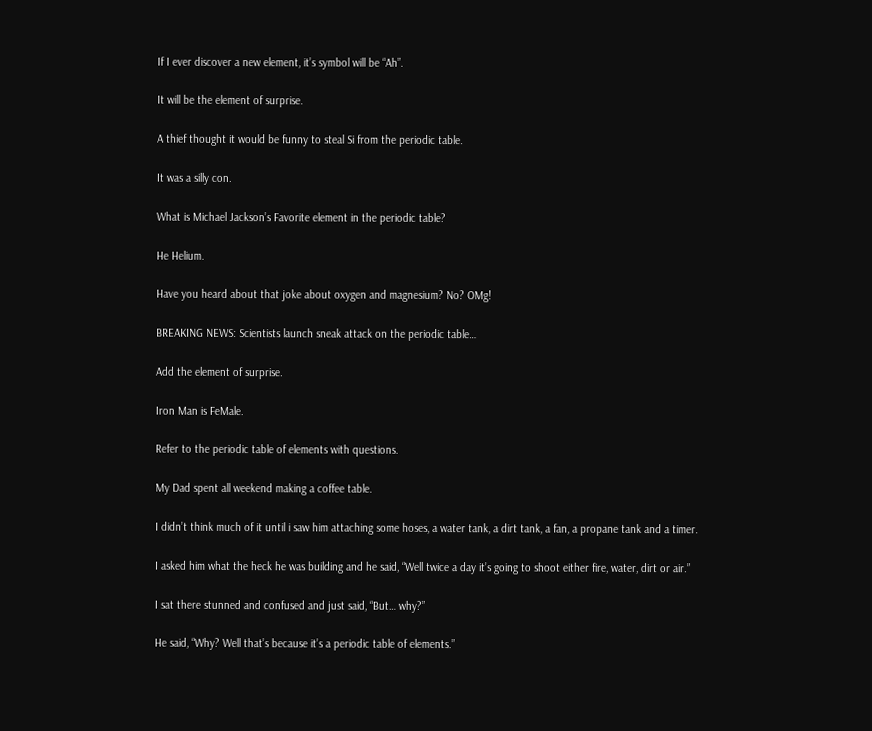If I ever discover a new element, it’s symbol will be “Ah”.

It will be the element of surprise.

A thief thought it would be funny to steal Si from the periodic table.

It was a silly con.

What is Michael Jackson’s Favorite element in the periodic table?

He Helium.

Have you heard about that joke about oxygen and magnesium? No? OMg!

BREAKING NEWS: Scientists launch sneak attack on the periodic table…

Add the element of surprise.

Iron Man is FeMale.

Refer to the periodic table of elements with questions.

My Dad spent all weekend making a coffee table.

I didn’t think much of it until i saw him attaching some hoses, a water tank, a dirt tank, a fan, a propane tank and a timer.

I asked him what the heck he was building and he said, “Well twice a day it’s going to shoot either fire, water, dirt or air.”

I sat there stunned and confused and just said, “But… why?”

He said, “Why? Well that’s because it’s a periodic table of elements.”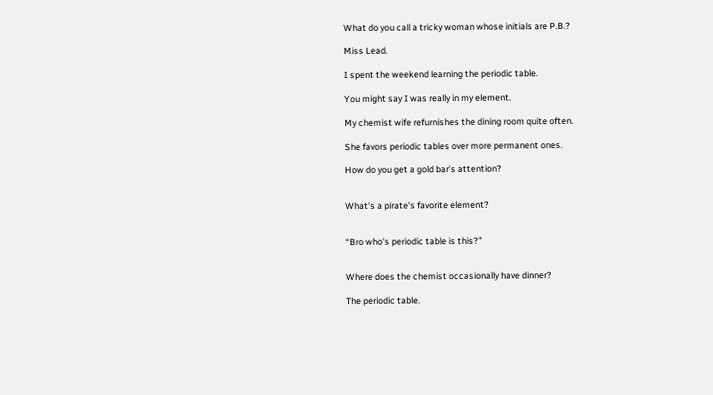What do you call a tricky woman whose initials are P.B.?

Miss Lead.

I spent the weekend learning the periodic table.

You might say I was really in my element.

My chemist wife refurnishes the dining room quite often.

She favors periodic tables over more permanent ones.

How do you get a gold bar’s attention?


What’s a pirate’s favorite element?


“Bro who’s periodic table is this?”


Where does the chemist occasionally have dinner?

The periodic table.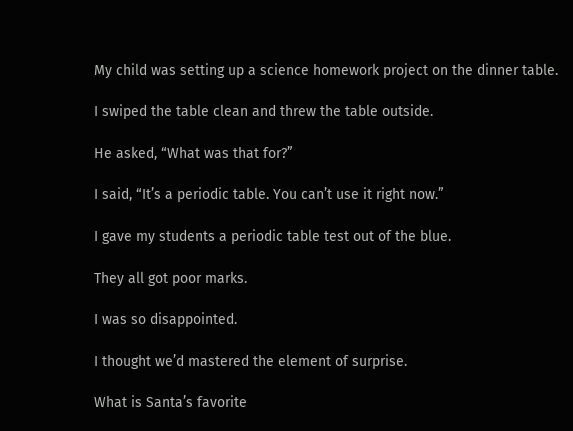My child was setting up a science homework project on the dinner table.

I swiped the table clean and threw the table outside.

He asked, “What was that for?”

I said, “It’s a periodic table. You can’t use it right now.”

I gave my students a periodic table test out of the blue.

They all got poor marks.

I was so disappointed.

I thought we’d mastered the element of surprise.

What is Santa’s favorite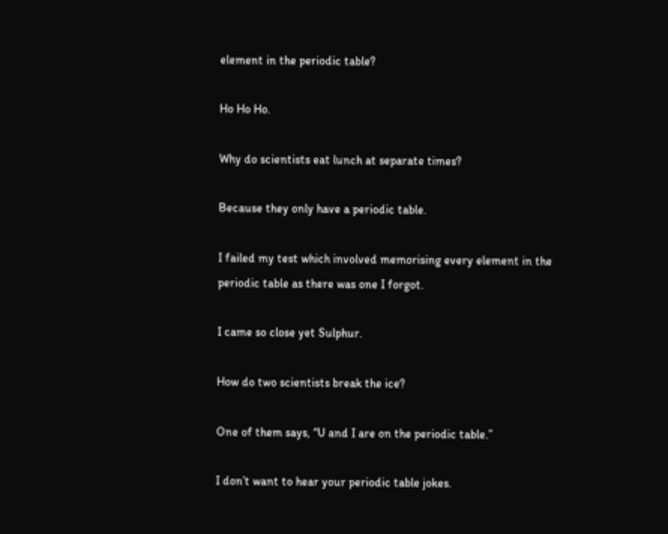element in the periodic table?

Ho Ho Ho.

Why do scientists eat lunch at separate times?

Because they only have a periodic table.

I failed my test which involved memorising every element in the periodic table as there was one I forgot.

I came so close yet Sulphur.

How do two scientists break the ice?

One of them says, “U and I are on the periodic table.”

I don’t want to hear your periodic table jokes.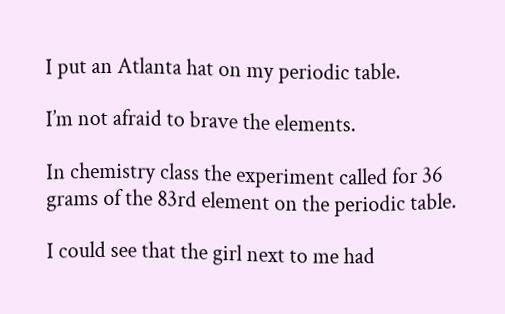I put an Atlanta hat on my periodic table.

I’m not afraid to brave the elements.

In chemistry class the experiment called for 36 grams of the 83rd element on the periodic table.

I could see that the girl next to me had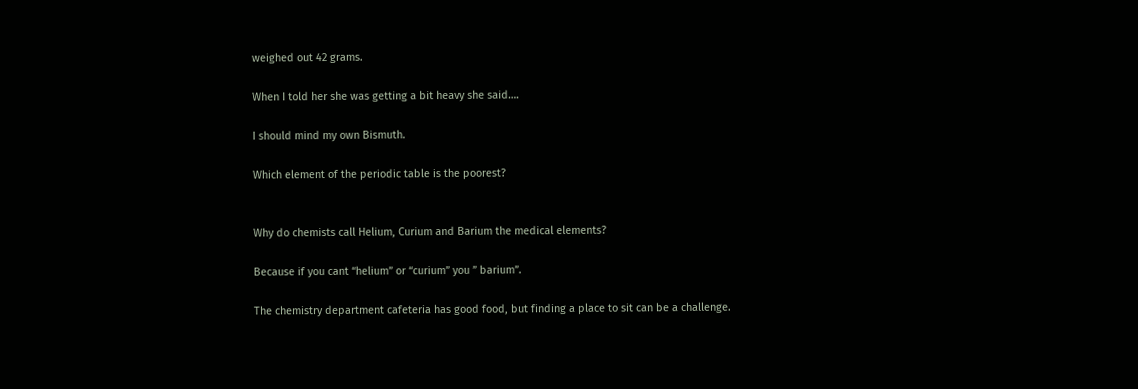weighed out 42 grams.

When I told her she was getting a bit heavy she said….

I should mind my own Bismuth.

Which element of the periodic table is the poorest?


Why do chemists call Helium, Curium and Barium the medical elements?

Because if you cant “helium” or “curium” you ” barium”.

The chemistry department cafeteria has good food, but finding a place to sit can be a challenge.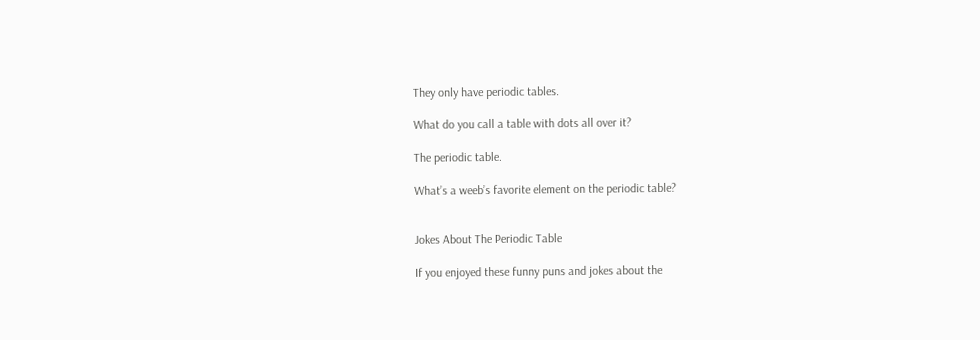They only have periodic tables.

What do you call a table with dots all over it?

The periodic table.

What’s a weeb’s favorite element on the periodic table?


Jokes About The Periodic Table

If you enjoyed these funny puns and jokes about the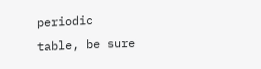periodic table, be sure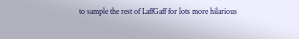to sample the rest of LaffGaff for lots more hilarious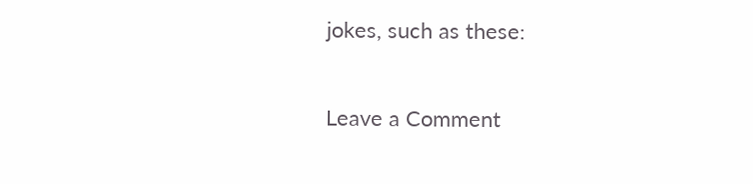jokes, such as these:

Leave a Comment